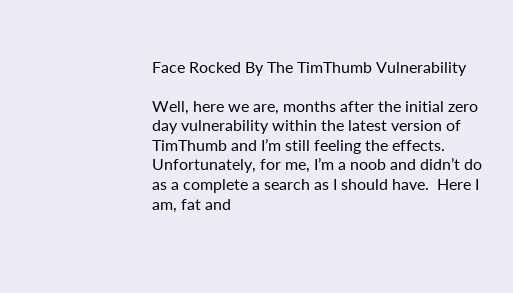Face Rocked By The TimThumb Vulnerability

Well, here we are, months after the initial zero day vulnerability within the latest version of TimThumb and I’m still feeling the effects.  Unfortunately, for me, I’m a noob and didn’t do as a complete a search as I should have.  Here I am, fat and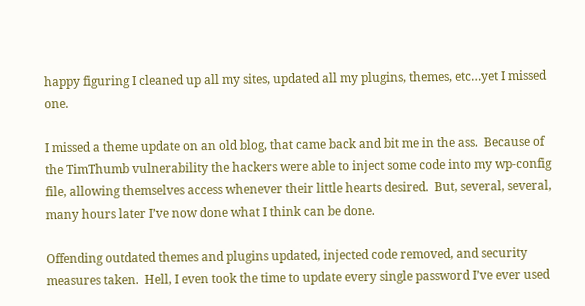happy figuring I cleaned up all my sites, updated all my plugins, themes, etc…yet I missed one.

I missed a theme update on an old blog, that came back and bit me in the ass.  Because of the TimThumb vulnerability the hackers were able to inject some code into my wp-config file, allowing themselves access whenever their little hearts desired.  But, several, several, many hours later I’ve now done what I think can be done.

Offending outdated themes and plugins updated, injected code removed, and security measures taken.  Hell, I even took the time to update every single password I’ve ever used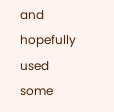and hopefully used some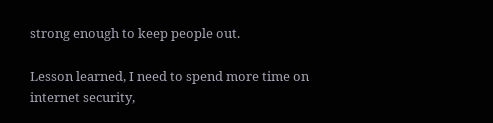strong enough to keep people out.

Lesson learned, I need to spend more time on internet security,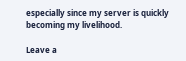especially since my server is quickly becoming my livelihood.

Leave a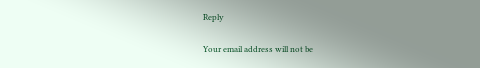Reply

Your email address will not be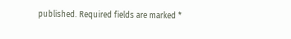published. Required fields are marked *